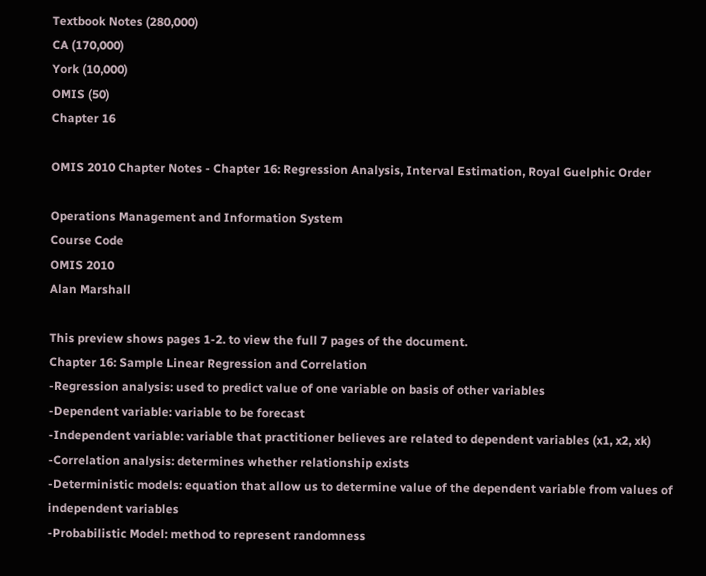Textbook Notes (280,000)
CA (170,000)
York (10,000)
OMIS (50)
Chapter 16

OMIS 2010 Chapter Notes - Chapter 16: Regression Analysis, Interval Estimation, Royal Guelphic Order

Operations Management and Information System
Course Code
OMIS 2010
Alan Marshall

This preview shows pages 1-2. to view the full 7 pages of the document.
Chapter 16: Sample Linear Regression and Correlation
-Regression analysis: used to predict value of one variable on basis of other variables
-Dependent variable: variable to be forecast
-Independent variable: variable that practitioner believes are related to dependent variables (x1, x2, xk)
-Correlation analysis: determines whether relationship exists
-Deterministic models: equation that allow us to determine value of the dependent variable from values of
independent variables
-Probabilistic Model: method to represent randomness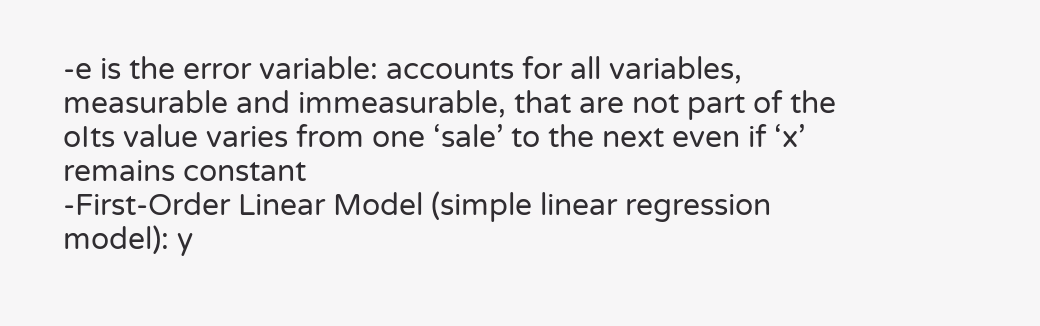-e is the error variable: accounts for all variables, measurable and immeasurable, that are not part of the
oIts value varies from one ‘sale’ to the next even if ‘x’ remains constant
-First-Order Linear Model (simple linear regression model): y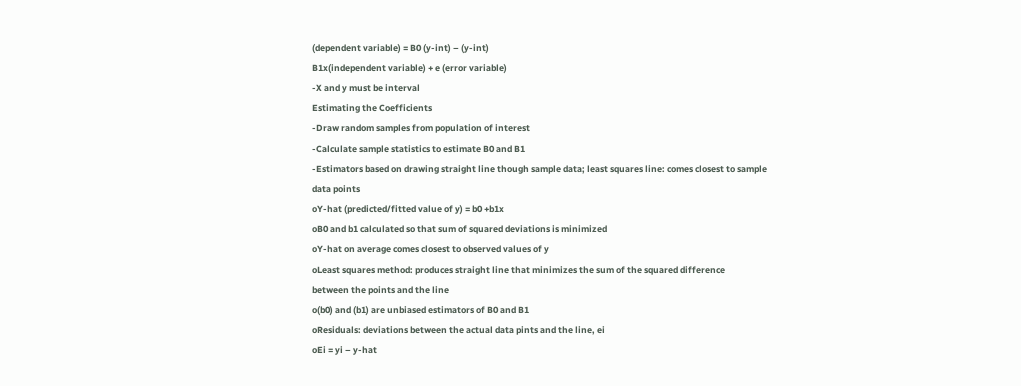(dependent variable) = B0 (y-int) – (y-int)
B1x(independent variable) + e (error variable)
-X and y must be interval
Estimating the Coefficients
-Draw random samples from population of interest
-Calculate sample statistics to estimate B0 and B1
-Estimators based on drawing straight line though sample data; least squares line: comes closest to sample
data points
oY-hat (predicted/fitted value of y) = b0 +b1x
oB0 and b1 calculated so that sum of squared deviations is minimized
oY-hat on average comes closest to observed values of y
oLeast squares method: produces straight line that minimizes the sum of the squared difference
between the points and the line
o(b0) and (b1) are unbiased estimators of B0 and B1
oResiduals: deviations between the actual data pints and the line, ei
oEi = yi – y-hat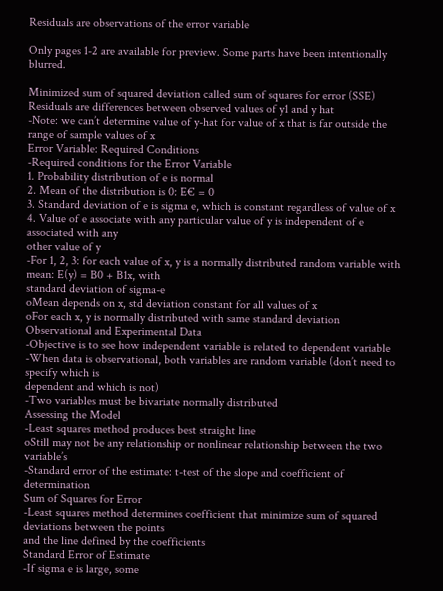Residuals are observations of the error variable

Only pages 1-2 are available for preview. Some parts have been intentionally blurred.

Minimized sum of squared deviation called sum of squares for error (SSE)
Residuals are differences between observed values of y1 and y hat
-Note: we can’t determine value of y-hat for value of x that is far outside the range of sample values of x
Error Variable: Required Conditions
-Required conditions for the Error Variable
1. Probability distribution of e is normal
2. Mean of the distribution is 0: E€ = 0
3. Standard deviation of e is sigma e, which is constant regardless of value of x
4. Value of e associate with any particular value of y is independent of e associated with any
other value of y
-For 1, 2, 3: for each value of x, y is a normally distributed random variable with mean: E(y) = B0 + B1x, with
standard deviation of sigma-e
oMean depends on x, std deviation constant for all values of x
oFor each x, y is normally distributed with same standard deviation
Observational and Experimental Data
-Objective is to see how independent variable is related to dependent variable
-When data is observational, both variables are random variable (don’t need to specify which is
dependent and which is not)
-Two variables must be bivariate normally distributed
Assessing the Model
-Least squares method produces best straight line
oStill may not be any relationship or nonlinear relationship between the two variable’s
-Standard error of the estimate: t-test of the slope and coefficient of determination
Sum of Squares for Error
-Least squares method determines coefficient that minimize sum of squared deviations between the points
and the line defined by the coefficients
Standard Error of Estimate
-If sigma e is large, some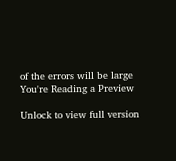of the errors will be large
You're Reading a Preview

Unlock to view full version